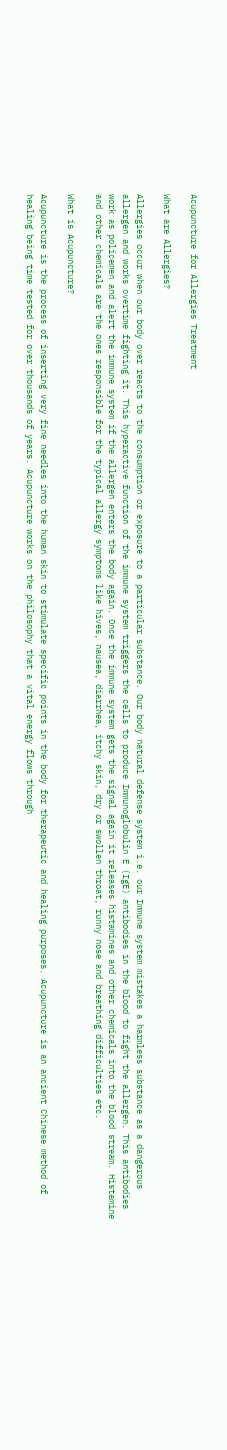Acupuncture for Allergies Treatment

What are Allergies?

Allergies occur when our body over reacts to the consumption or exposure to a particular substance. Our body natural defense system i.e. our Immune system mistakes a harmless substance as a dangerous allergen and works overtime fighting it. This hyperactive function of the immune system triggers the cells to produce Immunoglobulin E (IgE) antibodies in the blood to fight the allergen. This antibodies work as policemen and alert the immune system if the allergen enters the body again. Once the immune system gets the signal again it releases histamines and other chemicals into the blood stream. Histamine and other chemicals are the ones responsible for the typical allergy symptoms like hives, nausea, diarrhea, itchy skin, dry or swollen throat, runny nose and breathing difficulties etc.

What is Acupuncture?

Acupuncture is the process of inserting very fine needles into the human skin to stimulate specific points in the body for therapeutic and healing purposes. Acupuncture is an ancient Chinese method of healing being time tested for over thousands of years. Acupuncture works on the philosophy that a vital energy flows through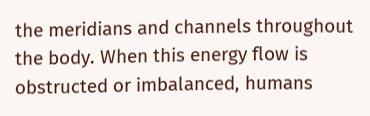the meridians and channels throughout the body. When this energy flow is obstructed or imbalanced, humans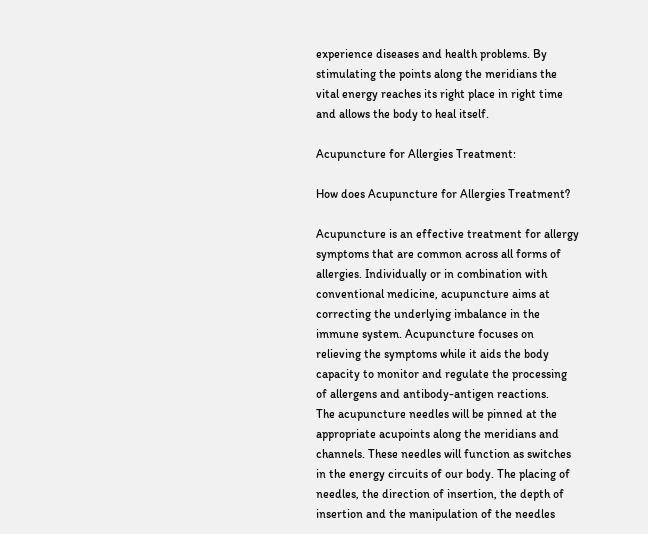experience diseases and health problems. By stimulating the points along the meridians the vital energy reaches its right place in right time and allows the body to heal itself.

Acupuncture for Allergies Treatment:

How does Acupuncture for Allergies Treatment?

Acupuncture is an effective treatment for allergy symptoms that are common across all forms of allergies. Individually or in combination with conventional medicine, acupuncture aims at correcting the underlying imbalance in the immune system. Acupuncture focuses on relieving the symptoms while it aids the body capacity to monitor and regulate the processing of allergens and antibody-antigen reactions.
The acupuncture needles will be pinned at the appropriate acupoints along the meridians and channels. These needles will function as switches in the energy circuits of our body. The placing of needles, the direction of insertion, the depth of insertion and the manipulation of the needles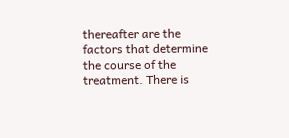thereafter are the factors that determine the course of the treatment. There is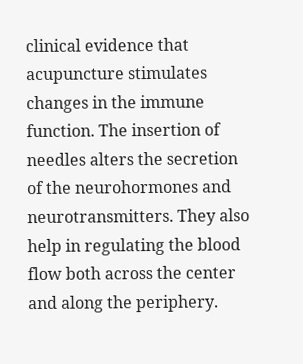clinical evidence that acupuncture stimulates changes in the immune function. The insertion of needles alters the secretion of the neurohormones and neurotransmitters. They also help in regulating the blood flow both across the center and along the periphery.